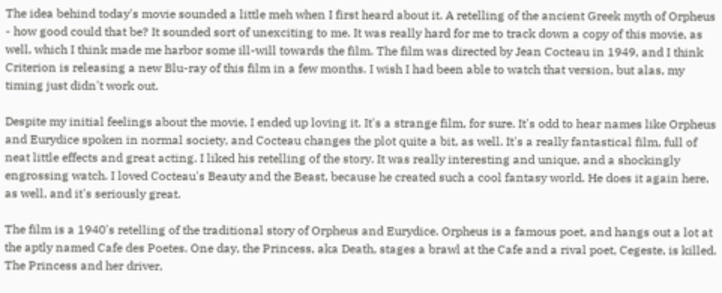The idea behind today's movie sounded a little meh when I first heard about it. A retelling of the ancient Greek myth of Orpheus - how good could that be? It sounded sort of unexciting to me. It was really hard for me to track down a copy of this movie, as well, which I think made me harbor some ill-will towards the film. The film was directed by Jean Cocteau in 1949, and I think Criterion is releasing a new Blu-ray of this film in a few months. I wish I had been able to watch that version, but alas, my timing just didn't work out.

Despite my initial feelings about the movie, I ended up loving it. It's a strange film, for sure. It's odd to hear names like Orpheus and Eurydice spoken in normal society, and Cocteau changes the plot quite a bit, as well. It's a really fantastical film, full of neat little effects and great acting. I liked his retelling of the story. It was really interesting and unique, and a shockingly engrossing watch. I loved Cocteau's Beauty and the Beast, because he created such a cool fantasy world. He does it again here, as well, and it's seriously great.

The film is a 1940's retelling of the traditional story of Orpheus and Eurydice. Orpheus is a famous poet, and hangs out a lot at  the aptly named Cafe des Poetes. One day, the Princess, aka Death, stages a brawl at the Cafe and a rival poet, Cegeste, is killed. The Princess and her driver,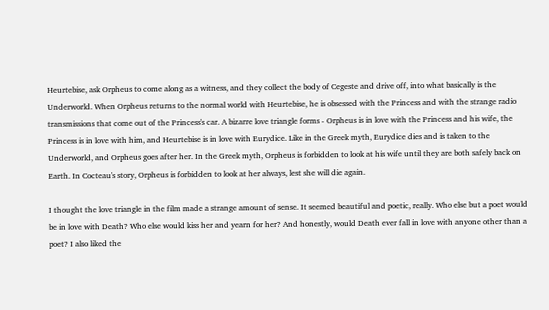Heurtebise, ask Orpheus to come along as a witness, and they collect the body of Cegeste and drive off, into what basically is the Underworld. When Orpheus returns to the normal world with Heurtebise, he is obsessed with the Princess and with the strange radio transmissions that come out of the Princess's car. A bizarre love triangle forms - Orpheus is in love with the Princess and his wife, the Princess is in love with him, and Heurtebise is in love with Eurydice. Like in the Greek myth, Eurydice dies and is taken to the Underworld, and Orpheus goes after her. In the Greek myth, Orpheus is forbidden to look at his wife until they are both safely back on Earth. In Cocteau's story, Orpheus is forbidden to look at her always, lest she will die again.

I thought the love triangle in the film made a strange amount of sense. It seemed beautiful and poetic, really. Who else but a poet would be in love with Death? Who else would kiss her and yearn for her? And honestly, would Death ever fall in love with anyone other than a poet? I also liked the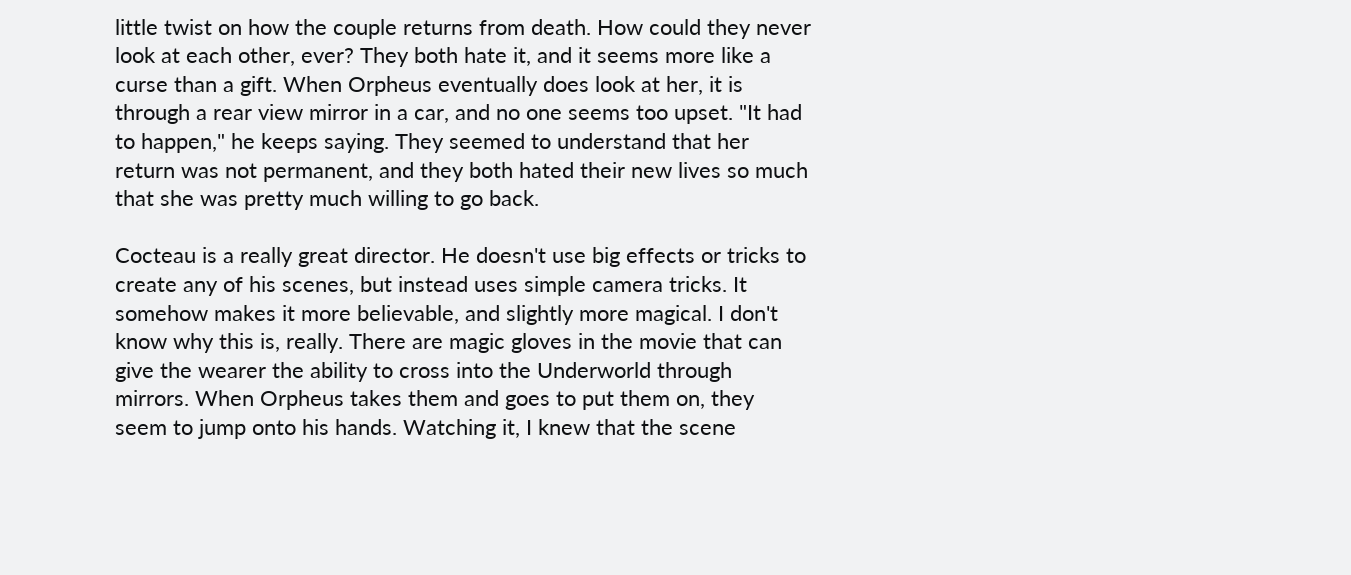little twist on how the couple returns from death. How could they never look at each other, ever? They both hate it, and it seems more like a curse than a gift. When Orpheus eventually does look at her, it is through a rear view mirror in a car, and no one seems too upset. "It had to happen," he keeps saying. They seemed to understand that her return was not permanent, and they both hated their new lives so much that she was pretty much willing to go back.

Cocteau is a really great director. He doesn't use big effects or tricks to create any of his scenes, but instead uses simple camera tricks. It somehow makes it more believable, and slightly more magical. I don't know why this is, really. There are magic gloves in the movie that can give the wearer the ability to cross into the Underworld through mirrors. When Orpheus takes them and goes to put them on, they seem to jump onto his hands. Watching it, I knew that the scene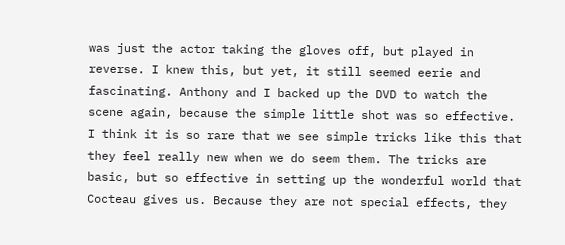was just the actor taking the gloves off, but played in reverse. I knew this, but yet, it still seemed eerie and fascinating. Anthony and I backed up the DVD to watch the scene again, because the simple little shot was so effective. I think it is so rare that we see simple tricks like this that they feel really new when we do seem them. The tricks are basic, but so effective in setting up the wonderful world that Cocteau gives us. Because they are not special effects, they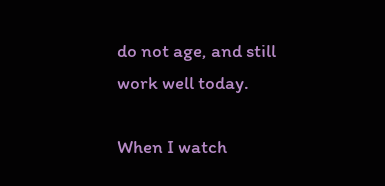do not age, and still work well today.

When I watch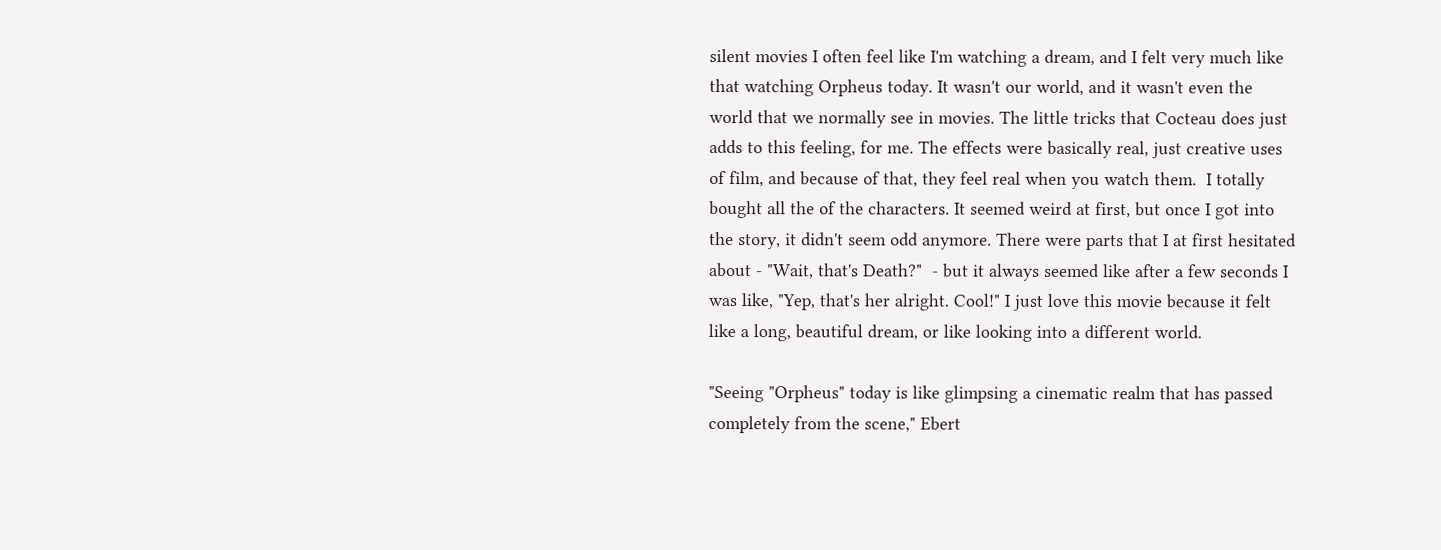silent movies I often feel like I'm watching a dream, and I felt very much like that watching Orpheus today. It wasn't our world, and it wasn't even the world that we normally see in movies. The little tricks that Cocteau does just adds to this feeling, for me. The effects were basically real, just creative uses of film, and because of that, they feel real when you watch them.  I totally bought all the of the characters. It seemed weird at first, but once I got into the story, it didn't seem odd anymore. There were parts that I at first hesitated about - "Wait, that's Death?"  - but it always seemed like after a few seconds I was like, "Yep, that's her alright. Cool!" I just love this movie because it felt like a long, beautiful dream, or like looking into a different world.

"Seeing "Orpheus" today is like glimpsing a cinematic realm that has passed completely from the scene," Ebert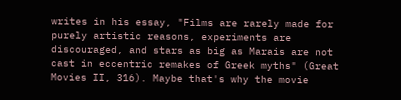writes in his essay, "Films are rarely made for purely artistic reasons, experiments are discouraged, and stars as big as Marais are not cast in eccentric remakes of Greek myths" (Great Movies II, 316). Maybe that's why the movie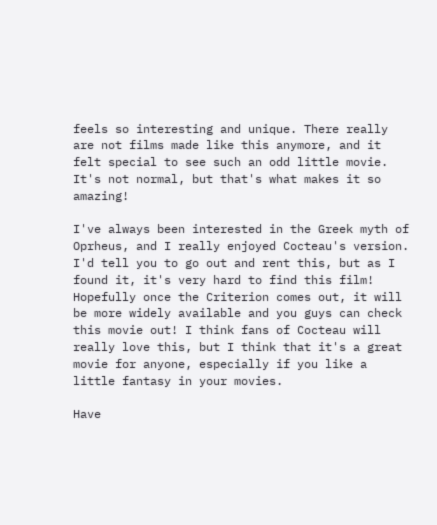feels so interesting and unique. There really are not films made like this anymore, and it felt special to see such an odd little movie. It's not normal, but that's what makes it so amazing!

I've always been interested in the Greek myth of Oprheus, and I really enjoyed Cocteau's version. I'd tell you to go out and rent this, but as I found it, it's very hard to find this film! Hopefully once the Criterion comes out, it will be more widely available and you guys can check this movie out! I think fans of Cocteau will really love this, but I think that it's a great movie for anyone, especially if you like a little fantasy in your movies.

Have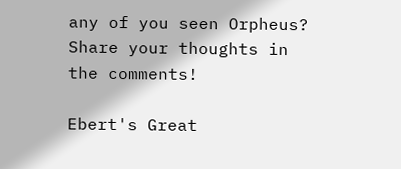any of you seen Orpheus? Share your thoughts in the comments!

Ebert's Great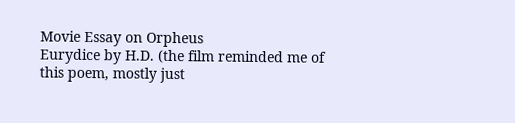Movie Essay on Orpheus
Eurydice by H.D. (the film reminded me of this poem, mostly just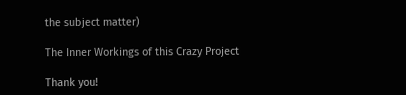the subject matter)

The Inner Workings of this Crazy Project

Thank you!